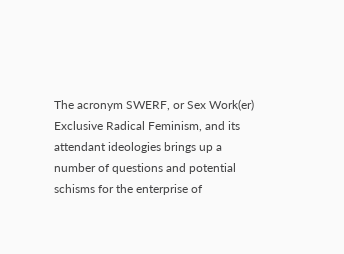The acronym SWERF, or Sex Work(er) Exclusive Radical Feminism, and its attendant ideologies brings up a number of questions and potential schisms for the enterprise of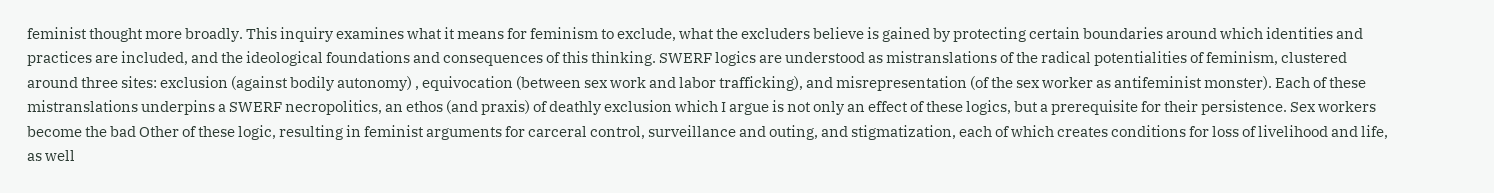feminist thought more broadly. This inquiry examines what it means for feminism to exclude, what the excluders believe is gained by protecting certain boundaries around which identities and practices are included, and the ideological foundations and consequences of this thinking. SWERF logics are understood as mistranslations of the radical potentialities of feminism, clustered around three sites: exclusion (against bodily autonomy) , equivocation (between sex work and labor trafficking), and misrepresentation (of the sex worker as antifeminist monster). Each of these mistranslations underpins a SWERF necropolitics, an ethos (and praxis) of deathly exclusion which I argue is not only an effect of these logics, but a prerequisite for their persistence. Sex workers become the bad Other of these logic, resulting in feminist arguments for carceral control, surveillance and outing, and stigmatization, each of which creates conditions for loss of livelihood and life, as well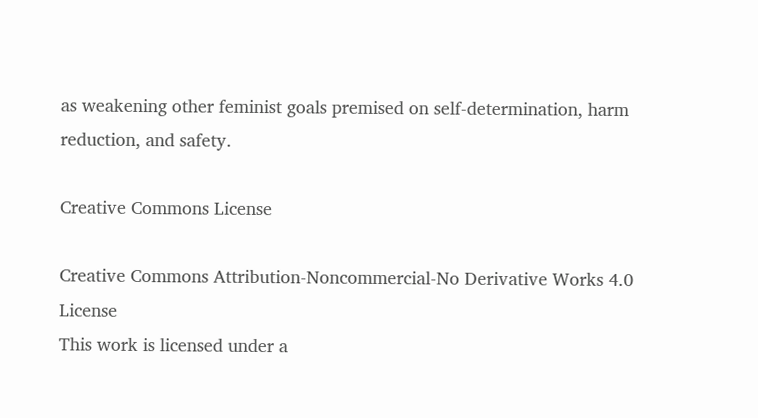as weakening other feminist goals premised on self-determination, harm reduction, and safety.

Creative Commons License

Creative Commons Attribution-Noncommercial-No Derivative Works 4.0 License
This work is licensed under a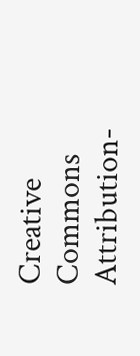Creative Commons Attribution-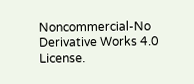Noncommercial-No Derivative Works 4.0 License.